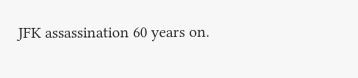JFK assassination 60 years on.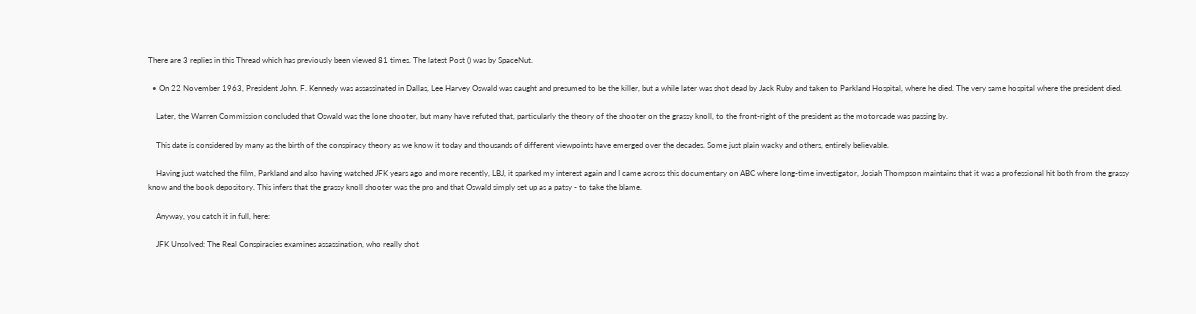There are 3 replies in this Thread which has previously been viewed 81 times. The latest Post () was by SpaceNut.

  • On 22 November 1963, President John. F. Kennedy was assassinated in Dallas, Lee Harvey Oswald was caught and presumed to be the killer, but a while later was shot dead by Jack Ruby and taken to Parkland Hospital, where he died. The very same hospital where the president died.

    Later, the Warren Commission concluded that Oswald was the lone shooter, but many have refuted that, particularly the theory of the shooter on the grassy knoll, to the front-right of the president as the motorcade was passing by.

    This date is considered by many as the birth of the conspiracy theory as we know it today and thousands of different viewpoints have emerged over the decades. Some just plain wacky and others, entirely believable.

    Having just watched the film, Parkland and also having watched JFK years ago and more recently, LBJ, it sparked my interest again and I came across this documentary on ABC where long-time investigator, Josiah Thompson maintains that it was a professional hit both from the grassy know and the book depository. This infers that the grassy knoll shooter was the pro and that Oswald simply set up as a patsy - to take the blame.

    Anyway, you catch it in full, here:

    JFK Unsolved: The Real Conspiracies examines assassination, who really shot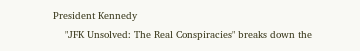President Kennedy
    "JFK Unsolved: The Real Conspiracies" breaks down the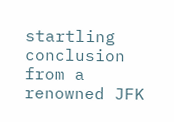startling conclusion from a renowned JFK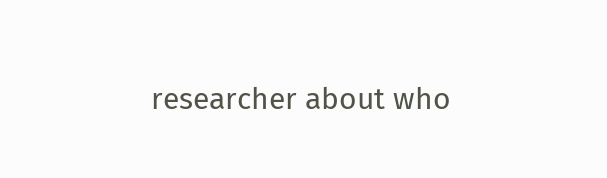researcher about who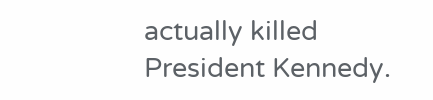actually killed President Kennedy.